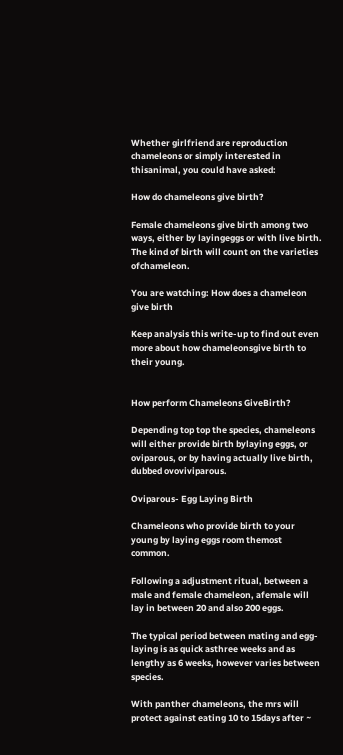Whether girlfriend are reproduction chameleons or simply interested in thisanimal, you could have asked:

How do chameleons give birth?

Female chameleons give birth among two ways, either by layingeggs or with live birth. The kind of birth will count on the varieties ofchameleon.

You are watching: How does a chameleon give birth

Keep analysis this write-up to find out even more about how chameleonsgive birth to their young.


How perform Chameleons GiveBirth?

Depending top top the species, chameleons will either provide birth bylaying eggs, or oviparous, or by having actually live birth, dubbed ovoviviparous.

Oviparous- Egg Laying Birth

Chameleons who provide birth to your young by laying eggs room themost common.

Following a adjustment ritual, between a male and female chameleon, afemale will lay in between 20 and also 200 eggs.

The typical period between mating and egg-laying is as quick asthree weeks and as lengthy as 6 weeks, however varies between species.

With panther chameleons, the mrs will protect against eating 10 to 15days after ~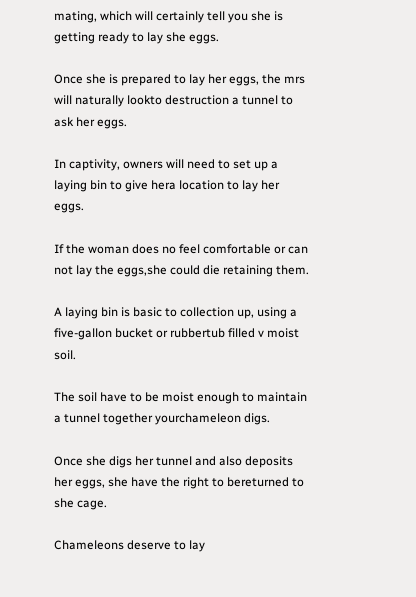mating, which will certainly tell you she is getting ready to lay she eggs.

Once she is prepared to lay her eggs, the mrs will naturally lookto destruction a tunnel to ask her eggs.

In captivity, owners will need to set up a laying bin to give hera location to lay her eggs.

If the woman does no feel comfortable or can not lay the eggs,she could die retaining them.

A laying bin is basic to collection up, using a five-gallon bucket or rubbertub filled v moist soil.

The soil have to be moist enough to maintain a tunnel together yourchameleon digs.

Once she digs her tunnel and also deposits her eggs, she have the right to bereturned to she cage.

Chameleons deserve to lay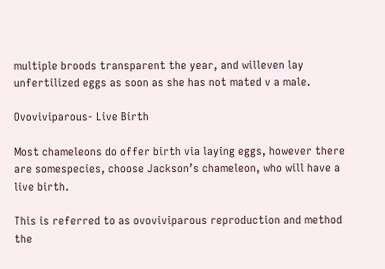multiple broods transparent the year, and willeven lay unfertilized eggs as soon as she has not mated v a male.

Ovoviviparous- Live Birth

Most chameleons do offer birth via laying eggs, however there are somespecies, choose Jackson’s chameleon, who will have a live birth.

This is referred to as ovoviviparous reproduction and method the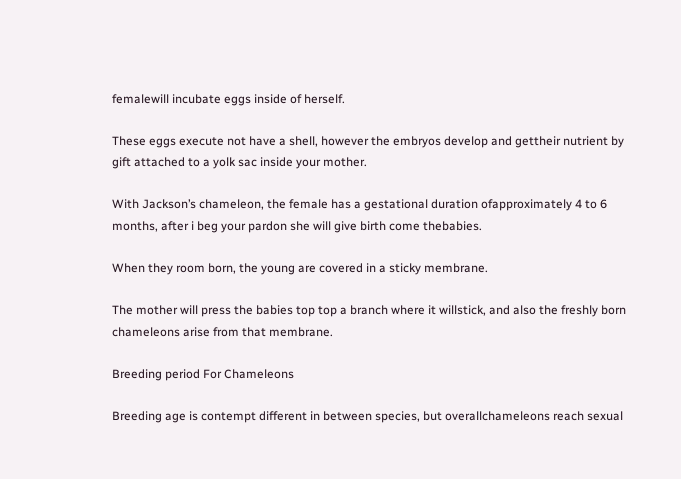femalewill incubate eggs inside of herself.

These eggs execute not have a shell, however the embryos develop and gettheir nutrient by gift attached to a yolk sac inside your mother.

With Jackson’s chameleon, the female has a gestational duration ofapproximately 4 to 6 months, after i beg your pardon she will give birth come thebabies.

When they room born, the young are covered in a sticky membrane.

The mother will press the babies top top a branch where it willstick, and also the freshly born chameleons arise from that membrane.

Breeding period For Chameleons

Breeding age is contempt different in between species, but overallchameleons reach sexual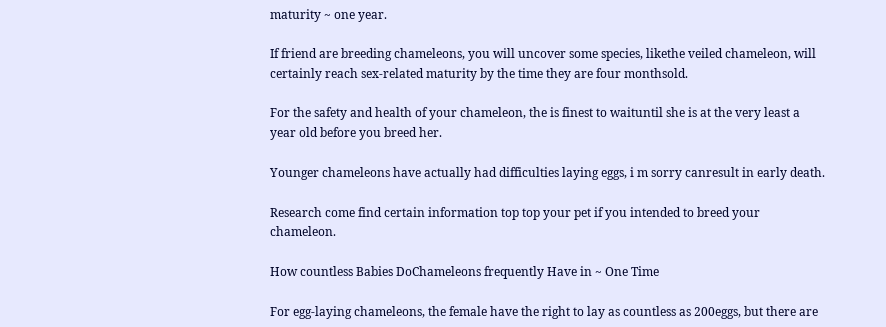maturity ~ one year.

If friend are breeding chameleons, you will uncover some species, likethe veiled chameleon, will certainly reach sex-related maturity by the time they are four monthsold.

For the safety and health of your chameleon, the is finest to waituntil she is at the very least a year old before you breed her.

Younger chameleons have actually had difficulties laying eggs, i m sorry canresult in early death.

Research come find certain information top top your pet if you intended to breed your chameleon.

How countless Babies DoChameleons frequently Have in ~ One Time

For egg-laying chameleons, the female have the right to lay as countless as 200eggs, but there are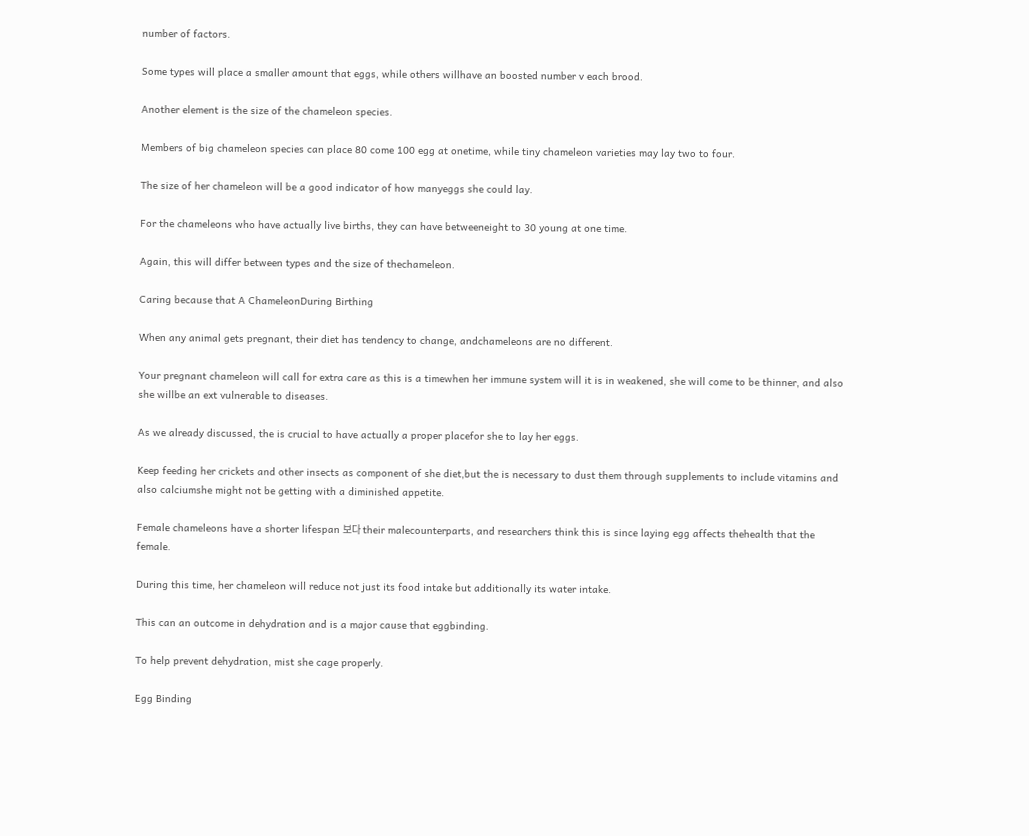number of factors.

Some types will place a smaller amount that eggs, while others willhave an boosted number v each brood.

Another element is the size of the chameleon species.

Members of big chameleon species can place 80 come 100 egg at onetime, while tiny chameleon varieties may lay two to four.

The size of her chameleon will be a good indicator of how manyeggs she could lay.

For the chameleons who have actually live births, they can have betweeneight to 30 young at one time.

Again, this will differ between types and the size of thechameleon.

Caring because that A ChameleonDuring Birthing

When any animal gets pregnant, their diet has tendency to change, andchameleons are no different.

Your pregnant chameleon will call for extra care as this is a timewhen her immune system will it is in weakened, she will come to be thinner, and also she willbe an ext vulnerable to diseases.

As we already discussed, the is crucial to have actually a proper placefor she to lay her eggs.

Keep feeding her crickets and other insects as component of she diet,but the is necessary to dust them through supplements to include vitamins and also calciumshe might not be getting with a diminished appetite.

Female chameleons have a shorter lifespan 보다 their malecounterparts, and researchers think this is since laying egg affects thehealth that the female.

During this time, her chameleon will reduce not just its food intake but additionally its water intake.

This can an outcome in dehydration and is a major cause that eggbinding.

To help prevent dehydration, mist she cage properly.

Egg Binding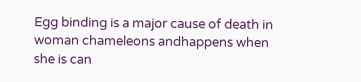Egg binding is a major cause of death in woman chameleons andhappens when she is can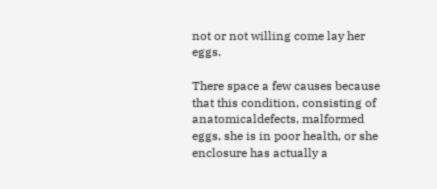not or not willing come lay her eggs.

There space a few causes because that this condition, consisting of anatomicaldefects, malformed eggs, she is in poor health, or she enclosure has actually a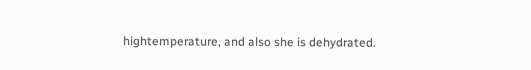hightemperature, and also she is dehydrated.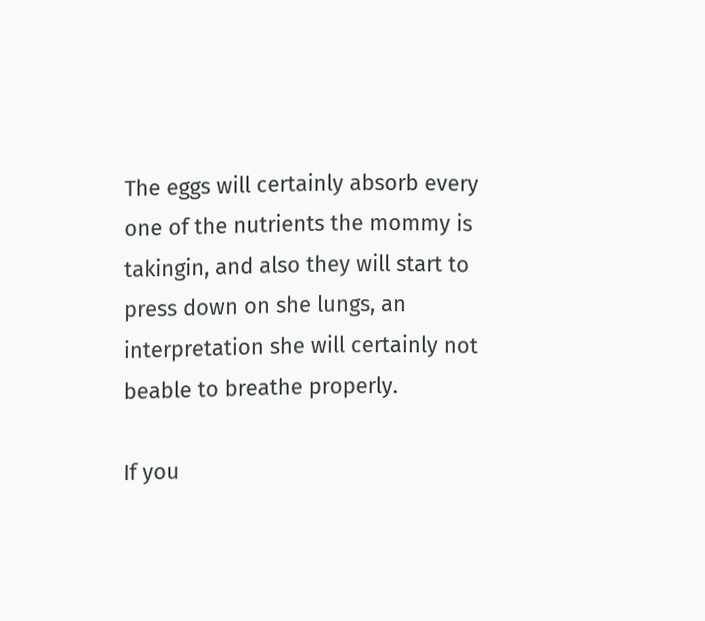The eggs will certainly absorb every one of the nutrients the mommy is takingin, and also they will start to press down on she lungs, an interpretation she will certainly not beable to breathe properly.

If you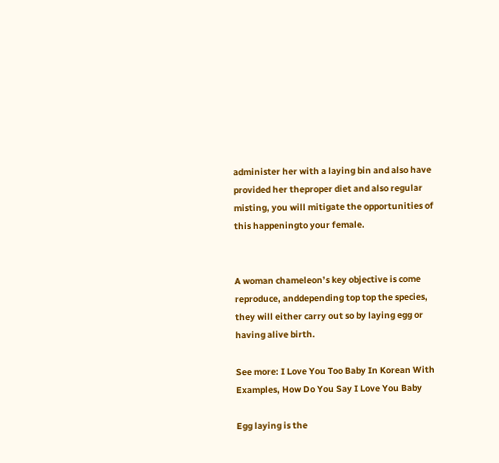administer her with a laying bin and also have provided her theproper diet and also regular misting, you will mitigate the opportunities of this happeningto your female.


A woman chameleon’s key objective is come reproduce, anddepending top top the species, they will either carry out so by laying egg or having alive birth.

See more: I Love You Too Baby In Korean With Examples, How Do You Say I Love You Baby

Egg laying is the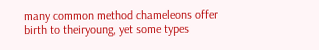many common method chameleons offer birth to theiryoung, yet some types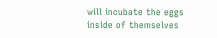will incubate the eggs inside of themselves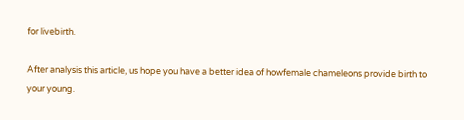for livebirth.

After analysis this article, us hope you have a better idea of howfemale chameleons provide birth to your young.